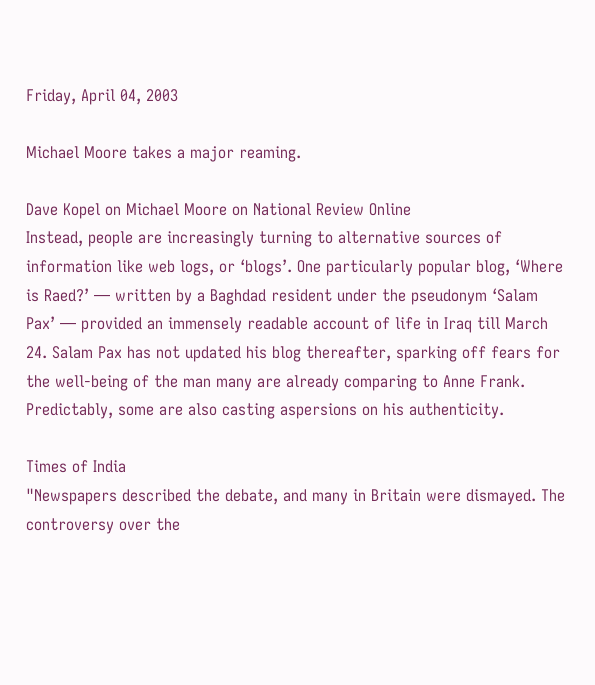Friday, April 04, 2003

Michael Moore takes a major reaming.

Dave Kopel on Michael Moore on National Review Online
Instead, people are increasingly turning to alternative sources of information like web logs, or ‘blogs’. One particularly popular blog, ‘Where is Raed?’ — written by a Baghdad resident under the pseudonym ‘Salam Pax’ — provided an immensely readable account of life in Iraq till March 24. Salam Pax has not updated his blog thereafter, sparking off fears for the well-being of the man many are already comparing to Anne Frank. Predictably, some are also casting aspersions on his authenticity.

Times of India
"Newspapers described the debate, and many in Britain were dismayed. The controversy over the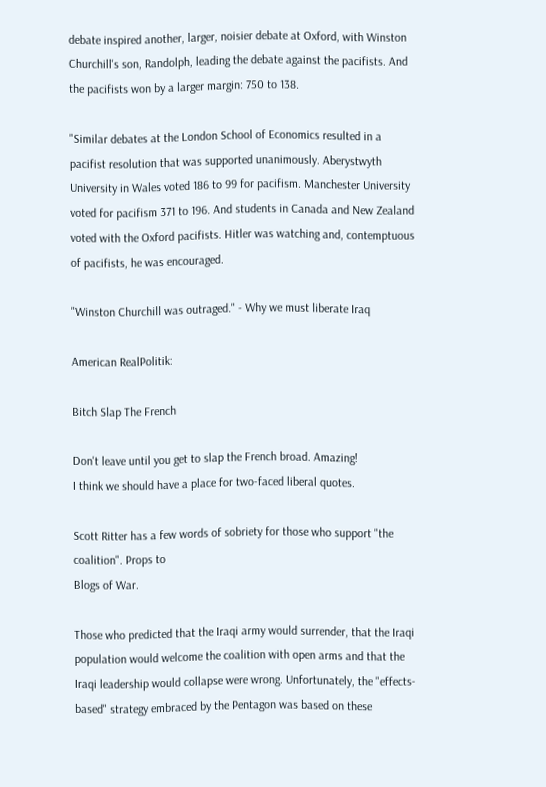debate inspired another, larger, noisier debate at Oxford, with Winston Churchill's son, Randolph, leading the debate against the pacifists. And the pacifists won by a larger margin: 750 to 138.

"Similar debates at the London School of Economics resulted in a pacifist resolution that was supported unanimously. Aberystwyth University in Wales voted 186 to 99 for pacifism. Manchester University voted for pacifism 371 to 196. And students in Canada and New Zealand voted with the Oxford pacifists. Hitler was watching and, contemptuous of pacifists, he was encouraged.

"Winston Churchill was outraged." - Why we must liberate Iraq

American RealPolitik:

Bitch Slap The French

Don't leave until you get to slap the French broad. Amazing!
I think we should have a place for two-faced liberal quotes.

Scott Ritter has a few words of sobriety for those who support "the coalition". Props to
Blogs of War.

Those who predicted that the Iraqi army would surrender, that the Iraqi population would welcome the coalition with open arms and that the Iraqi leadership would collapse were wrong. Unfortunately, the "effects-based" strategy embraced by the Pentagon was based on these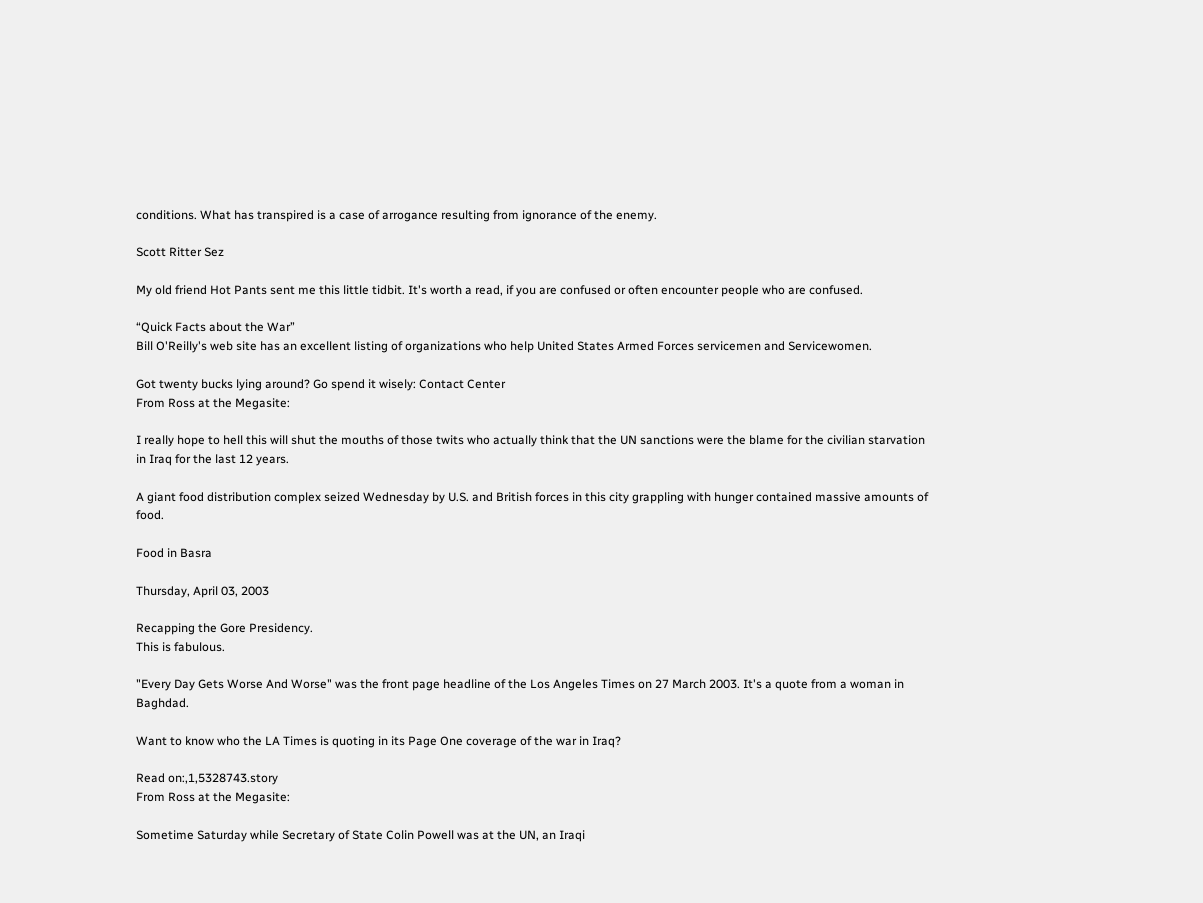conditions. What has transpired is a case of arrogance resulting from ignorance of the enemy.

Scott Ritter Sez

My old friend Hot Pants sent me this little tidbit. It's worth a read, if you are confused or often encounter people who are confused.

“Quick Facts about the War”
Bill O'Reilly's web site has an excellent listing of organizations who help United States Armed Forces servicemen and Servicewomen.

Got twenty bucks lying around? Go spend it wisely: Contact Center
From Ross at the Megasite:

I really hope to hell this will shut the mouths of those twits who actually think that the UN sanctions were the blame for the civilian starvation in Iraq for the last 12 years.

A giant food distribution complex seized Wednesday by U.S. and British forces in this city grappling with hunger contained massive amounts of food.

Food in Basra

Thursday, April 03, 2003

Recapping the Gore Presidency.
This is fabulous.

"Every Day Gets Worse And Worse" was the front page headline of the Los Angeles Times on 27 March 2003. It's a quote from a woman in Baghdad.

Want to know who the LA Times is quoting in its Page One coverage of the war in Iraq?

Read on:,1,5328743.story
From Ross at the Megasite:

Sometime Saturday while Secretary of State Colin Powell was at the UN, an Iraqi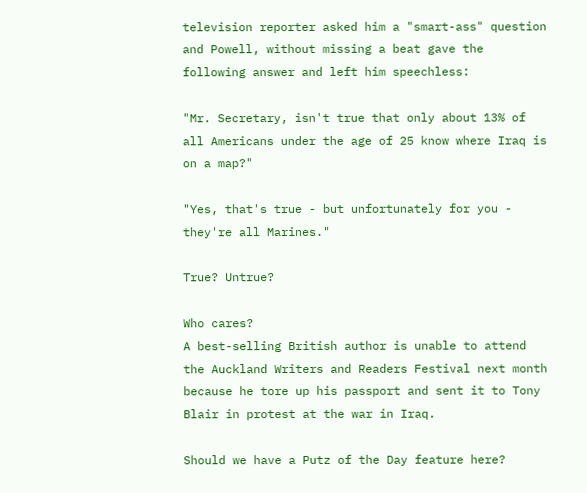television reporter asked him a "smart-ass" question and Powell, without missing a beat gave the following answer and left him speechless:

"Mr. Secretary, isn't true that only about 13% of all Americans under the age of 25 know where Iraq is on a map?"

"Yes, that's true - but unfortunately for you - they're all Marines."

True? Untrue?

Who cares?
A best-selling British author is unable to attend the Auckland Writers and Readers Festival next month because he tore up his passport and sent it to Tony Blair in protest at the war in Iraq.

Should we have a Putz of the Day feature here?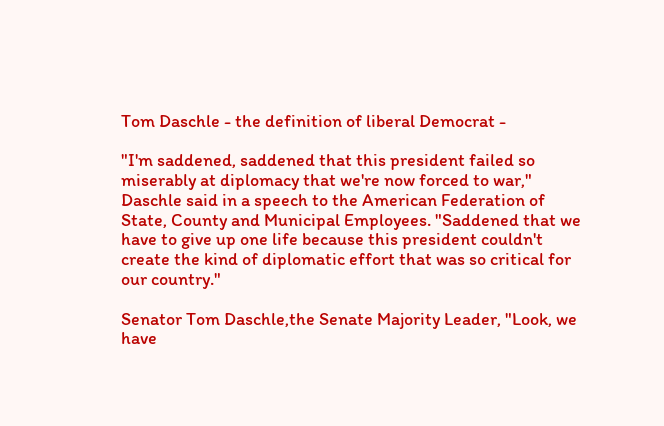Tom Daschle - the definition of liberal Democrat -

"I'm saddened, saddened that this president failed so miserably at diplomacy that we're now forced to war," Daschle said in a speech to the American Federation of State, County and Municipal Employees. "Saddened that we have to give up one life because this president couldn't create the kind of diplomatic effort that was so critical for our country."

Senator Tom Daschle,the Senate Majority Leader, "Look, we have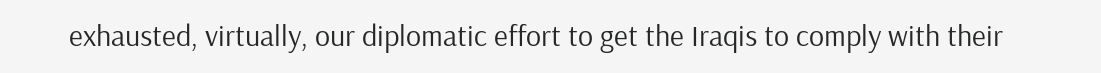exhausted, virtually, our diplomatic effort to get the Iraqis to comply with their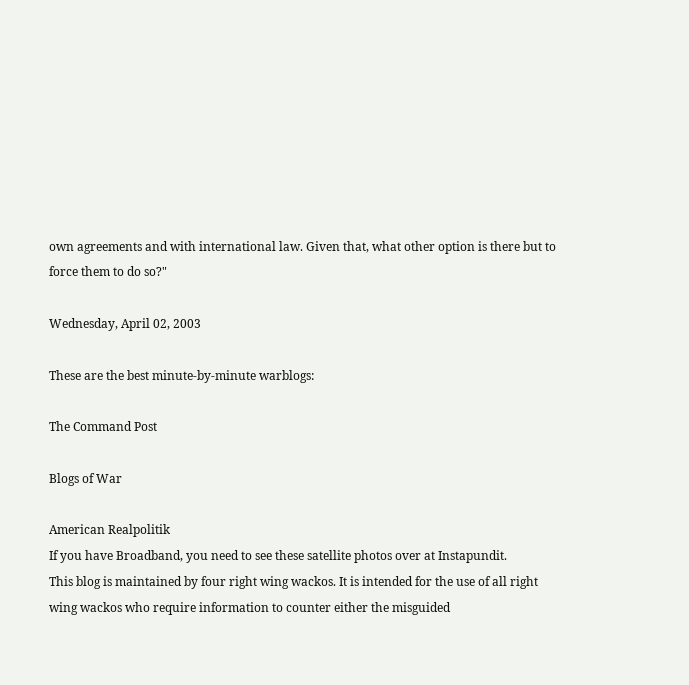own agreements and with international law. Given that, what other option is there but to force them to do so?"

Wednesday, April 02, 2003

These are the best minute-by-minute warblogs:

The Command Post

Blogs of War

American Realpolitik
If you have Broadband, you need to see these satellite photos over at Instapundit.
This blog is maintained by four right wing wackos. It is intended for the use of all right wing wackos who require information to counter either the misguided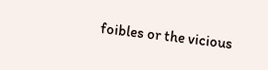foibles or the vicious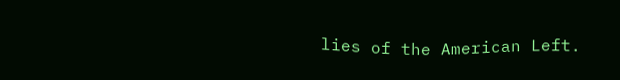lies of the American Left.